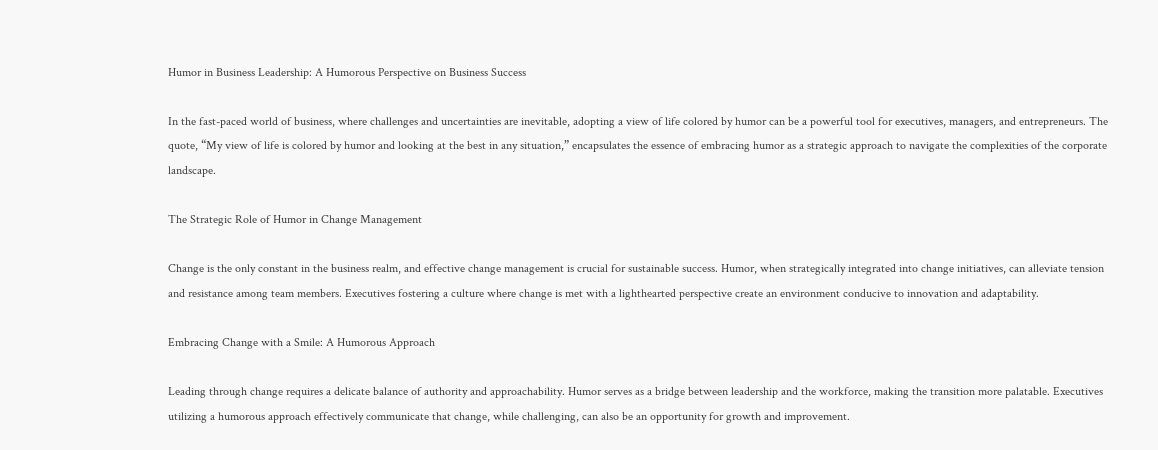Humor in Business Leadership: A Humorous Perspective on Business Success

In the fast-paced world of business, where challenges and uncertainties are inevitable, adopting a view of life colored by humor can be a powerful tool for executives, managers, and entrepreneurs. The quote, “My view of life is colored by humor and looking at the best in any situation,” encapsulates the essence of embracing humor as a strategic approach to navigate the complexities of the corporate landscape.

The Strategic Role of Humor in Change Management

Change is the only constant in the business realm, and effective change management is crucial for sustainable success. Humor, when strategically integrated into change initiatives, can alleviate tension and resistance among team members. Executives fostering a culture where change is met with a lighthearted perspective create an environment conducive to innovation and adaptability.

Embracing Change with a Smile: A Humorous Approach

Leading through change requires a delicate balance of authority and approachability. Humor serves as a bridge between leadership and the workforce, making the transition more palatable. Executives utilizing a humorous approach effectively communicate that change, while challenging, can also be an opportunity for growth and improvement.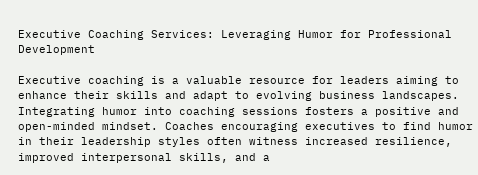Executive Coaching Services: Leveraging Humor for Professional Development

Executive coaching is a valuable resource for leaders aiming to enhance their skills and adapt to evolving business landscapes. Integrating humor into coaching sessions fosters a positive and open-minded mindset. Coaches encouraging executives to find humor in their leadership styles often witness increased resilience, improved interpersonal skills, and a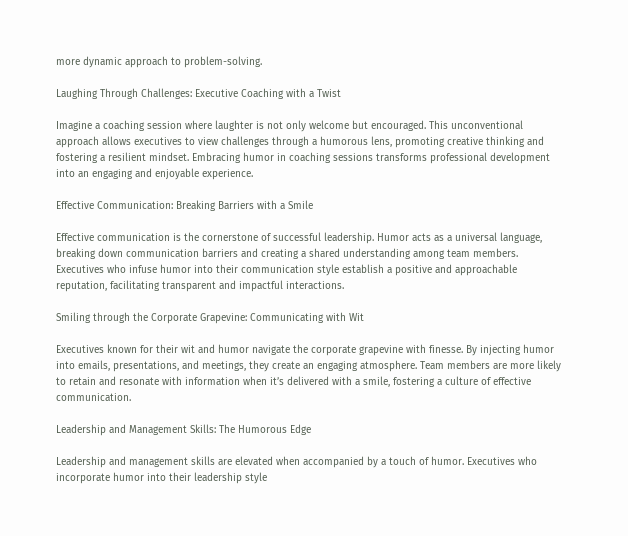more dynamic approach to problem-solving.

Laughing Through Challenges: Executive Coaching with a Twist

Imagine a coaching session where laughter is not only welcome but encouraged. This unconventional approach allows executives to view challenges through a humorous lens, promoting creative thinking and fostering a resilient mindset. Embracing humor in coaching sessions transforms professional development into an engaging and enjoyable experience.

Effective Communication: Breaking Barriers with a Smile

Effective communication is the cornerstone of successful leadership. Humor acts as a universal language, breaking down communication barriers and creating a shared understanding among team members. Executives who infuse humor into their communication style establish a positive and approachable reputation, facilitating transparent and impactful interactions.

Smiling through the Corporate Grapevine: Communicating with Wit

Executives known for their wit and humor navigate the corporate grapevine with finesse. By injecting humor into emails, presentations, and meetings, they create an engaging atmosphere. Team members are more likely to retain and resonate with information when it’s delivered with a smile, fostering a culture of effective communication.

Leadership and Management Skills: The Humorous Edge

Leadership and management skills are elevated when accompanied by a touch of humor. Executives who incorporate humor into their leadership style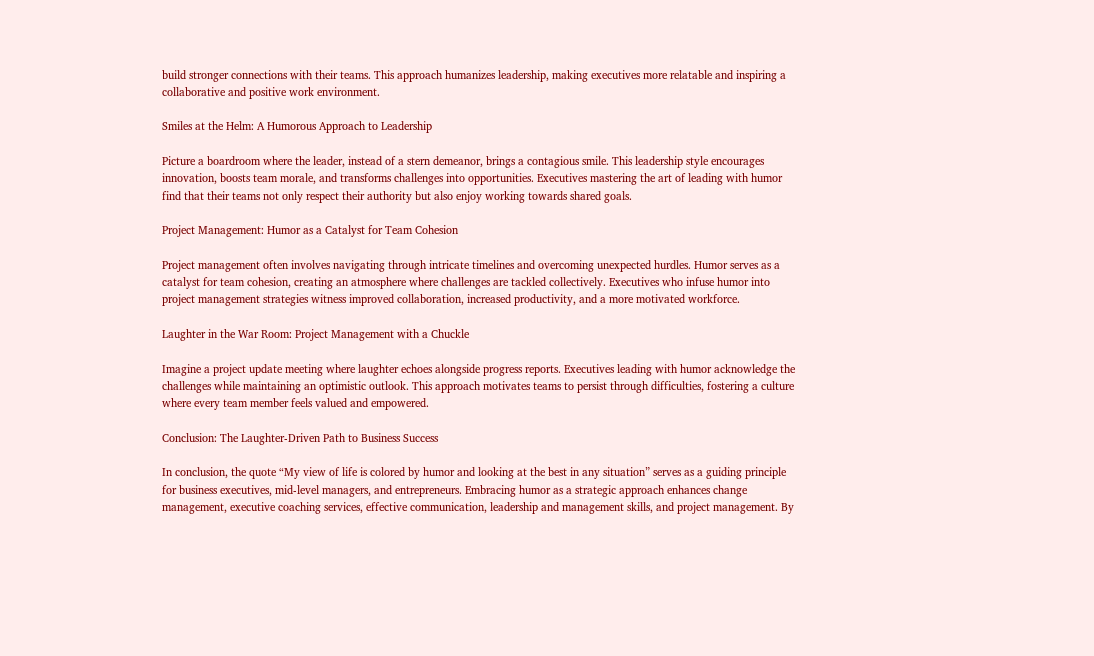build stronger connections with their teams. This approach humanizes leadership, making executives more relatable and inspiring a collaborative and positive work environment.

Smiles at the Helm: A Humorous Approach to Leadership

Picture a boardroom where the leader, instead of a stern demeanor, brings a contagious smile. This leadership style encourages innovation, boosts team morale, and transforms challenges into opportunities. Executives mastering the art of leading with humor find that their teams not only respect their authority but also enjoy working towards shared goals.

Project Management: Humor as a Catalyst for Team Cohesion

Project management often involves navigating through intricate timelines and overcoming unexpected hurdles. Humor serves as a catalyst for team cohesion, creating an atmosphere where challenges are tackled collectively. Executives who infuse humor into project management strategies witness improved collaboration, increased productivity, and a more motivated workforce.

Laughter in the War Room: Project Management with a Chuckle

Imagine a project update meeting where laughter echoes alongside progress reports. Executives leading with humor acknowledge the challenges while maintaining an optimistic outlook. This approach motivates teams to persist through difficulties, fostering a culture where every team member feels valued and empowered.

Conclusion: The Laughter-Driven Path to Business Success

In conclusion, the quote “My view of life is colored by humor and looking at the best in any situation” serves as a guiding principle for business executives, mid-level managers, and entrepreneurs. Embracing humor as a strategic approach enhances change management, executive coaching services, effective communication, leadership and management skills, and project management. By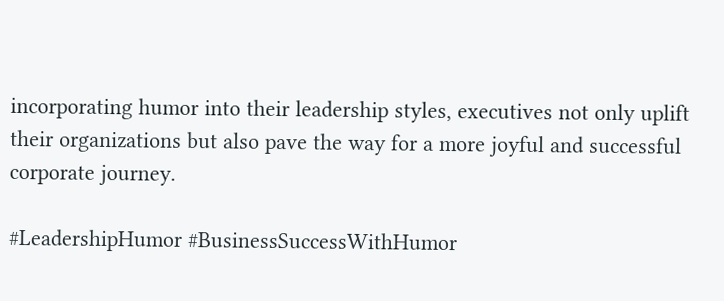incorporating humor into their leadership styles, executives not only uplift their organizations but also pave the way for a more joyful and successful corporate journey.

#LeadershipHumor #BusinessSuccessWithHumor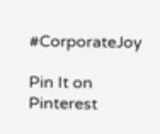#CorporateJoy

Pin It on Pinterest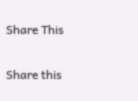Share This

Share this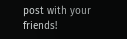post with your friends!